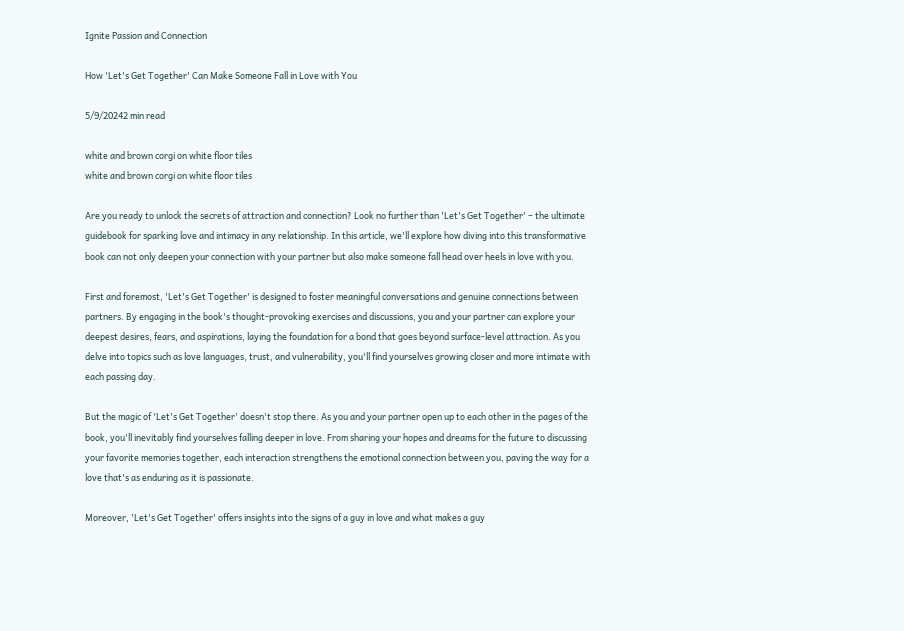Ignite Passion and Connection

How 'Let's Get Together' Can Make Someone Fall in Love with You

5/9/20242 min read

white and brown corgi on white floor tiles
white and brown corgi on white floor tiles

Are you ready to unlock the secrets of attraction and connection? Look no further than 'Let's Get Together' – the ultimate guidebook for sparking love and intimacy in any relationship. In this article, we'll explore how diving into this transformative book can not only deepen your connection with your partner but also make someone fall head over heels in love with you.

First and foremost, 'Let's Get Together' is designed to foster meaningful conversations and genuine connections between partners. By engaging in the book's thought-provoking exercises and discussions, you and your partner can explore your deepest desires, fears, and aspirations, laying the foundation for a bond that goes beyond surface-level attraction. As you delve into topics such as love languages, trust, and vulnerability, you'll find yourselves growing closer and more intimate with each passing day.

But the magic of 'Let's Get Together' doesn't stop there. As you and your partner open up to each other in the pages of the book, you'll inevitably find yourselves falling deeper in love. From sharing your hopes and dreams for the future to discussing your favorite memories together, each interaction strengthens the emotional connection between you, paving the way for a love that's as enduring as it is passionate.

Moreover, 'Let's Get Together' offers insights into the signs of a guy in love and what makes a guy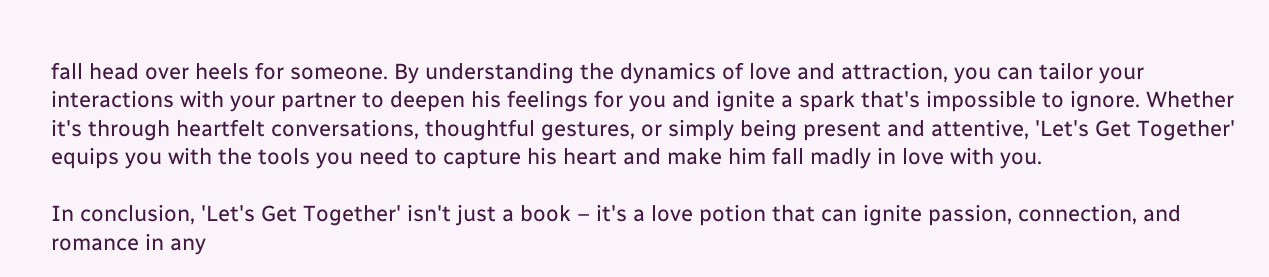fall head over heels for someone. By understanding the dynamics of love and attraction, you can tailor your interactions with your partner to deepen his feelings for you and ignite a spark that's impossible to ignore. Whether it's through heartfelt conversations, thoughtful gestures, or simply being present and attentive, 'Let's Get Together' equips you with the tools you need to capture his heart and make him fall madly in love with you.

In conclusion, 'Let's Get Together' isn't just a book – it's a love potion that can ignite passion, connection, and romance in any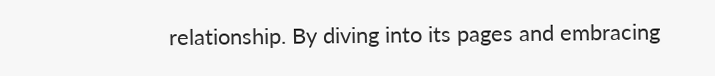relationship. By diving into its pages and embracing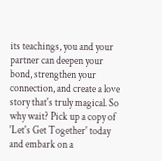its teachings, you and your partner can deepen your bond, strengthen your connection, and create a love story that's truly magical. So why wait? Pick up a copy of 'Let's Get Together' today and embark on a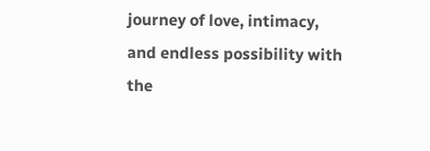journey of love, intimacy, and endless possibility with the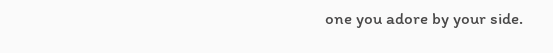one you adore by your side.